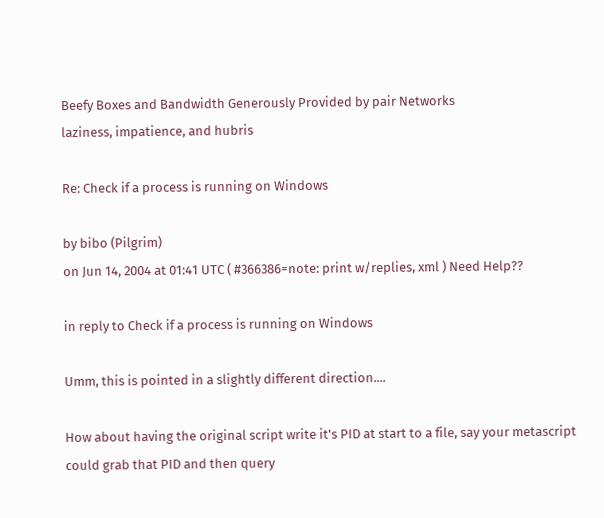Beefy Boxes and Bandwidth Generously Provided by pair Networks
laziness, impatience, and hubris

Re: Check if a process is running on Windows

by bibo (Pilgrim)
on Jun 14, 2004 at 01:41 UTC ( #366386=note: print w/replies, xml ) Need Help??

in reply to Check if a process is running on Windows

Umm, this is pointed in a slightly different direction....

How about having the original script write it's PID at start to a file, say your metascript could grab that PID and then query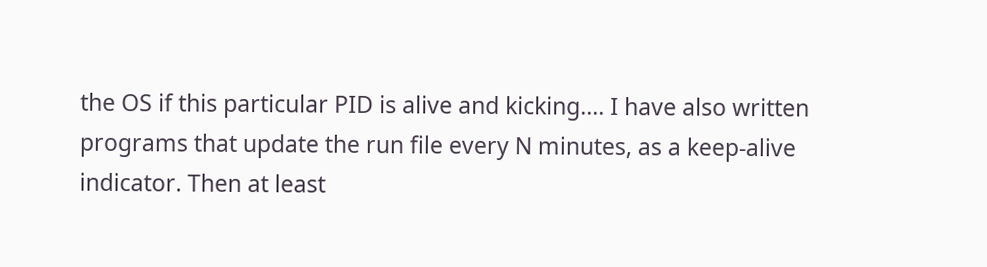the OS if this particular PID is alive and kicking.... I have also written programs that update the run file every N minutes, as a keep-alive indicator. Then at least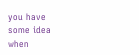you have some idea when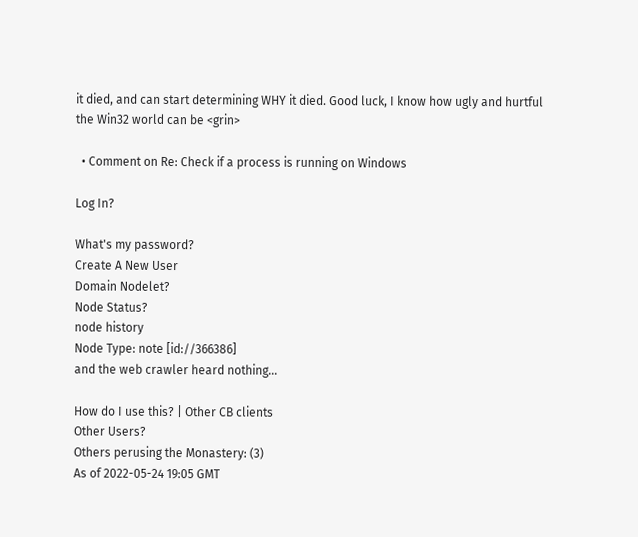it died, and can start determining WHY it died. Good luck, I know how ugly and hurtful the Win32 world can be <grin>

  • Comment on Re: Check if a process is running on Windows

Log In?

What's my password?
Create A New User
Domain Nodelet?
Node Status?
node history
Node Type: note [id://366386]
and the web crawler heard nothing...

How do I use this? | Other CB clients
Other Users?
Others perusing the Monastery: (3)
As of 2022-05-24 19:05 GMT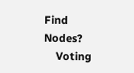Find Nodes?
    Voting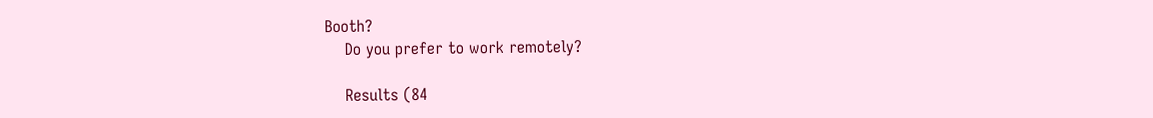Booth?
    Do you prefer to work remotely?

    Results (84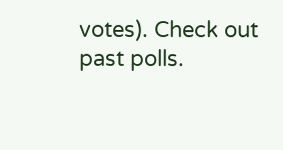votes). Check out past polls.